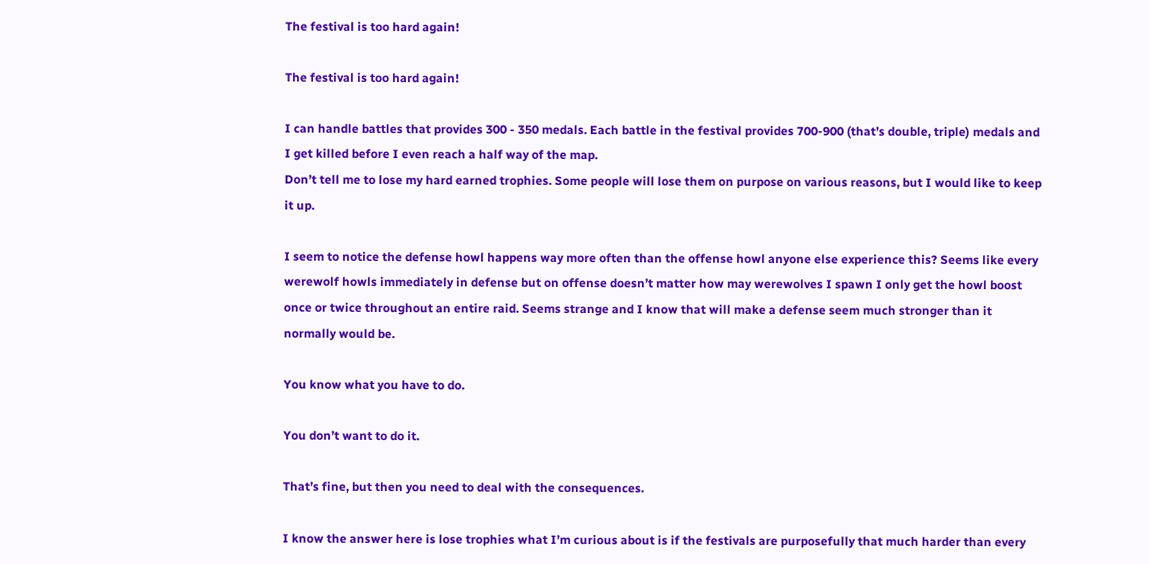The festival is too hard again!

The festival is too hard again!

I can handle battles that provides 300 - 350 medals. Each battle in the festival provides 700-900 (that’s double, triple) medals and I get killed before I even reach a half way of the map.
Don’t tell me to lose my hard earned trophies. Some people will lose them on purpose on various reasons, but I would like to keep it up.

I seem to notice the defense howl happens way more often than the offense howl anyone else experience this? Seems like every werewolf howls immediately in defense but on offense doesn’t matter how may werewolves I spawn I only get the howl boost once or twice throughout an entire raid. Seems strange and I know that will make a defense seem much stronger than it normally would be.

You know what you have to do.

You don’t want to do it.

That’s fine, but then you need to deal with the consequences.

I know the answer here is lose trophies what I’m curious about is if the festivals are purposefully that much harder than every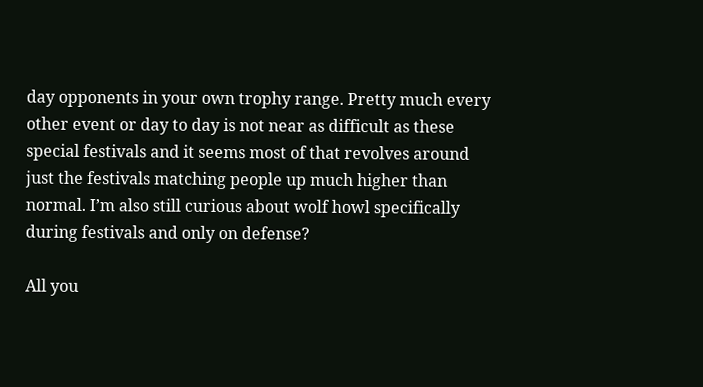day opponents in your own trophy range. Pretty much every other event or day to day is not near as difficult as these special festivals and it seems most of that revolves around just the festivals matching people up much higher than normal. I’m also still curious about wolf howl specifically during festivals and only on defense?

All you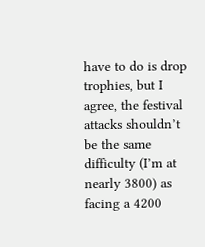have to do is drop trophies, but I agree, the festival attacks shouldn’t be the same difficulty (I’m at nearly 3800) as facing a 4200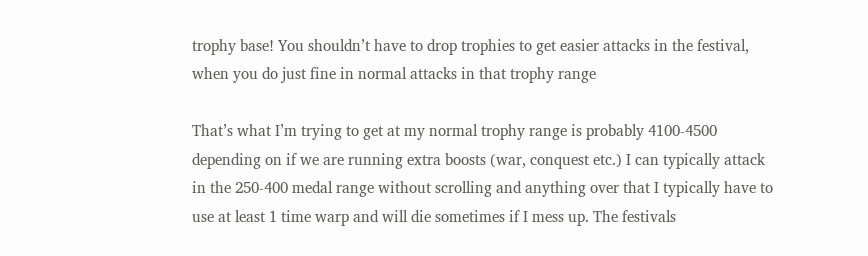trophy base! You shouldn’t have to drop trophies to get easier attacks in the festival, when you do just fine in normal attacks in that trophy range

That’s what I’m trying to get at my normal trophy range is probably 4100-4500 depending on if we are running extra boosts (war, conquest etc.) I can typically attack in the 250-400 medal range without scrolling and anything over that I typically have to use at least 1 time warp and will die sometimes if I mess up. The festivals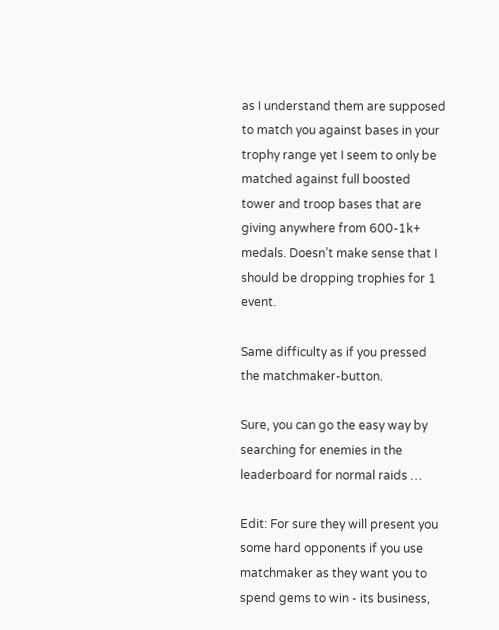as I understand them are supposed to match you against bases in your trophy range yet I seem to only be matched against full boosted tower and troop bases that are giving anywhere from 600-1k+ medals. Doesn’t make sense that I should be dropping trophies for 1 event.

Same difficulty as if you pressed the matchmaker-button.

Sure, you can go the easy way by searching for enemies in the leaderboard for normal raids …

Edit: For sure they will present you some hard opponents if you use matchmaker as they want you to spend gems to win - its business,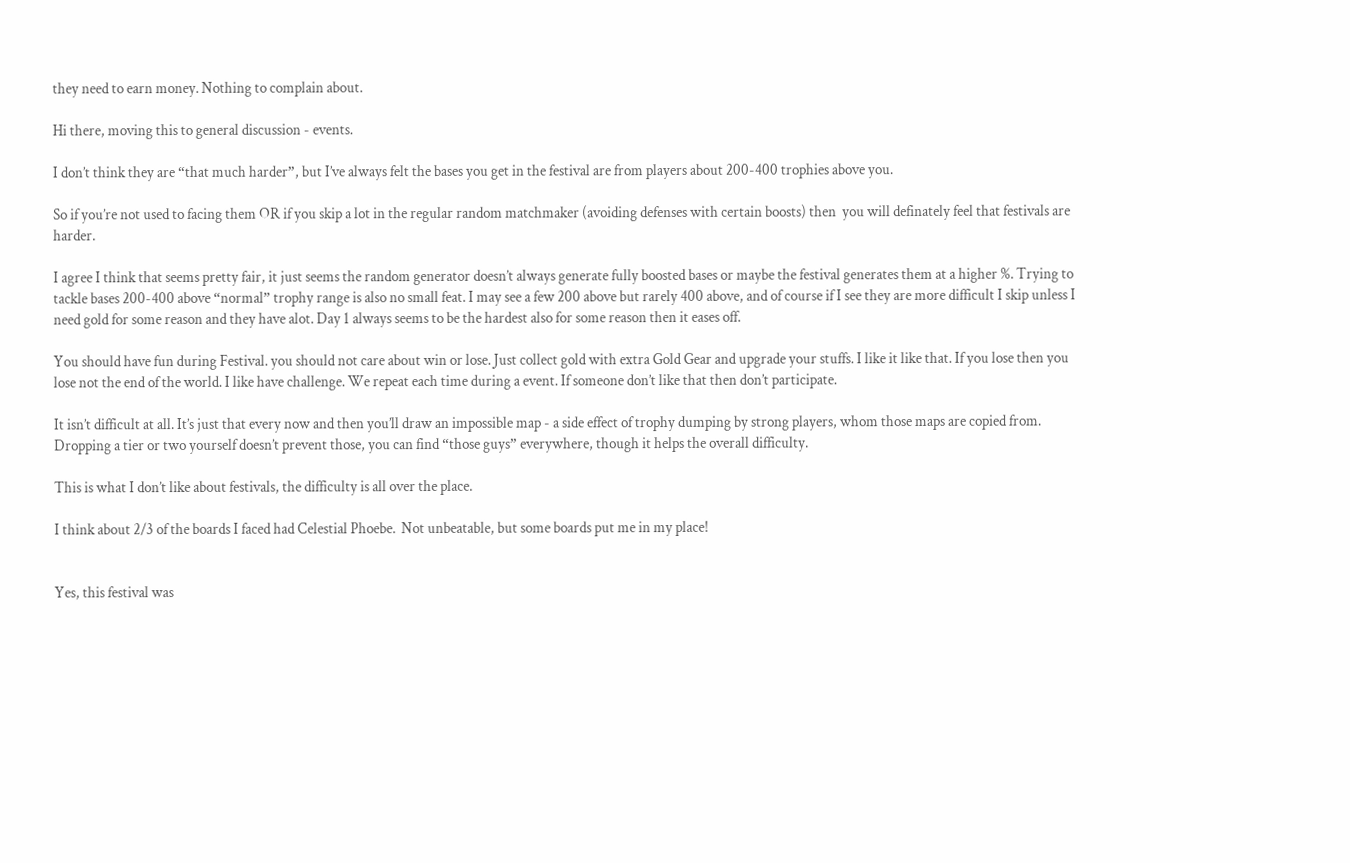they need to earn money. Nothing to complain about.

Hi there, moving this to general discussion - events.

I don’t think they are “that much harder”, but I’ve always felt the bases you get in the festival are from players about 200-400 trophies above you.

So if you’re not used to facing them OR if you skip a lot in the regular random matchmaker (avoiding defenses with certain boosts) then  you will definately feel that festivals are harder.

I agree I think that seems pretty fair, it just seems the random generator doesn’t always generate fully boosted bases or maybe the festival generates them at a higher %. Trying to tackle bases 200-400 above “normal” trophy range is also no small feat. I may see a few 200 above but rarely 400 above, and of course if I see they are more difficult I skip unless I need gold for some reason and they have alot. Day 1 always seems to be the hardest also for some reason then it eases off.

You should have fun during Festival. you should not care about win or lose. Just collect gold with extra Gold Gear and upgrade your stuffs. I like it like that. If you lose then you lose not the end of the world. I like have challenge. We repeat each time during a event. If someone don’t like that then don’t participate.

It isn’t difficult at all. It’s just that every now and then you’ll draw an impossible map - a side effect of trophy dumping by strong players, whom those maps are copied from. Dropping a tier or two yourself doesn’t prevent those, you can find “those guys” everywhere, though it helps the overall difficulty.

This is what I don’t like about festivals, the difficulty is all over the place.

I think about 2/3 of the boards I faced had Celestial Phoebe.  Not unbeatable, but some boards put me in my place!


Yes, this festival was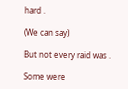hard .

(We can say)

But not every raid was .

Some were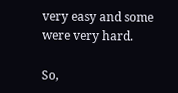very easy and some were very hard.

So,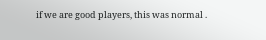if we are good players, this was normal .